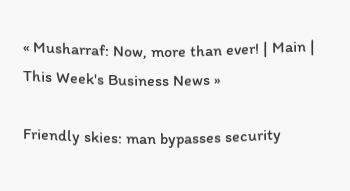« Musharraf: Now, more than ever! | Main | This Week's Business News »

Friendly skies: man bypasses security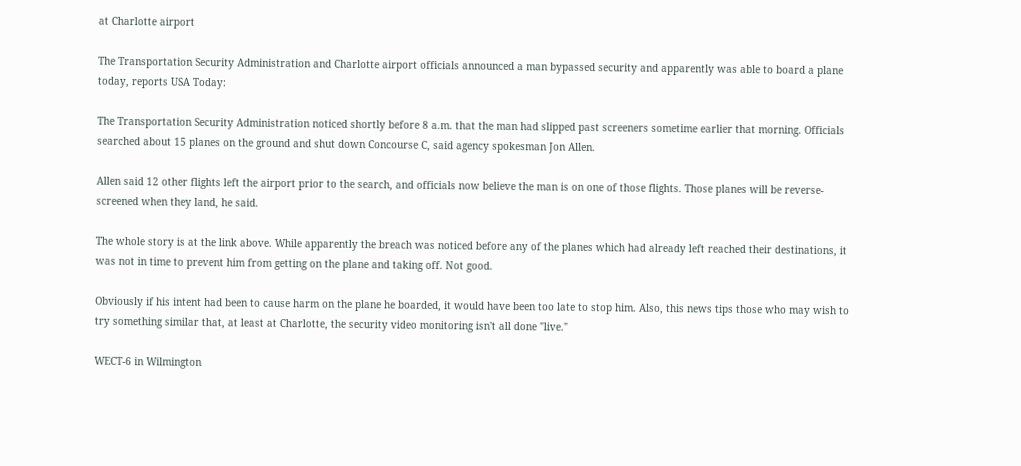at Charlotte airport

The Transportation Security Administration and Charlotte airport officials announced a man bypassed security and apparently was able to board a plane today, reports USA Today:

The Transportation Security Administration noticed shortly before 8 a.m. that the man had slipped past screeners sometime earlier that morning. Officials searched about 15 planes on the ground and shut down Concourse C, said agency spokesman Jon Allen.

Allen said 12 other flights left the airport prior to the search, and officials now believe the man is on one of those flights. Those planes will be reverse-screened when they land, he said.

The whole story is at the link above. While apparently the breach was noticed before any of the planes which had already left reached their destinations, it was not in time to prevent him from getting on the plane and taking off. Not good.

Obviously if his intent had been to cause harm on the plane he boarded, it would have been too late to stop him. Also, this news tips those who may wish to try something similar that, at least at Charlotte, the security video monitoring isn't all done "live."

WECT-6 in Wilmington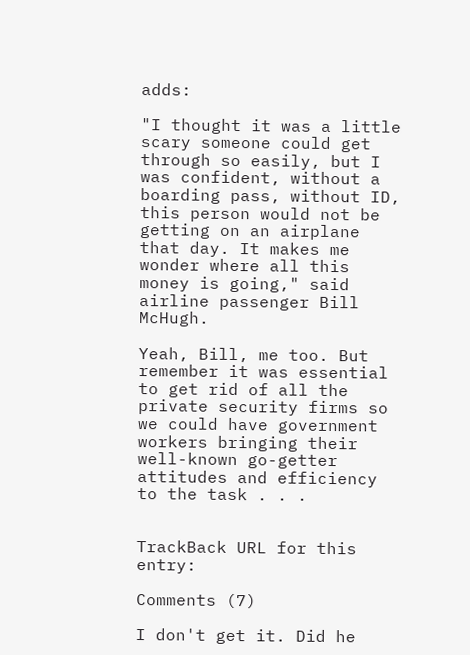adds:

"I thought it was a little scary someone could get through so easily, but I was confident, without a boarding pass, without ID, this person would not be getting on an airplane that day. It makes me wonder where all this money is going," said airline passenger Bill McHugh.

Yeah, Bill, me too. But remember it was essential to get rid of all the private security firms so we could have government workers bringing their well-known go-getter attitudes and efficiency to the task . . .


TrackBack URL for this entry:

Comments (7)

I don't get it. Did he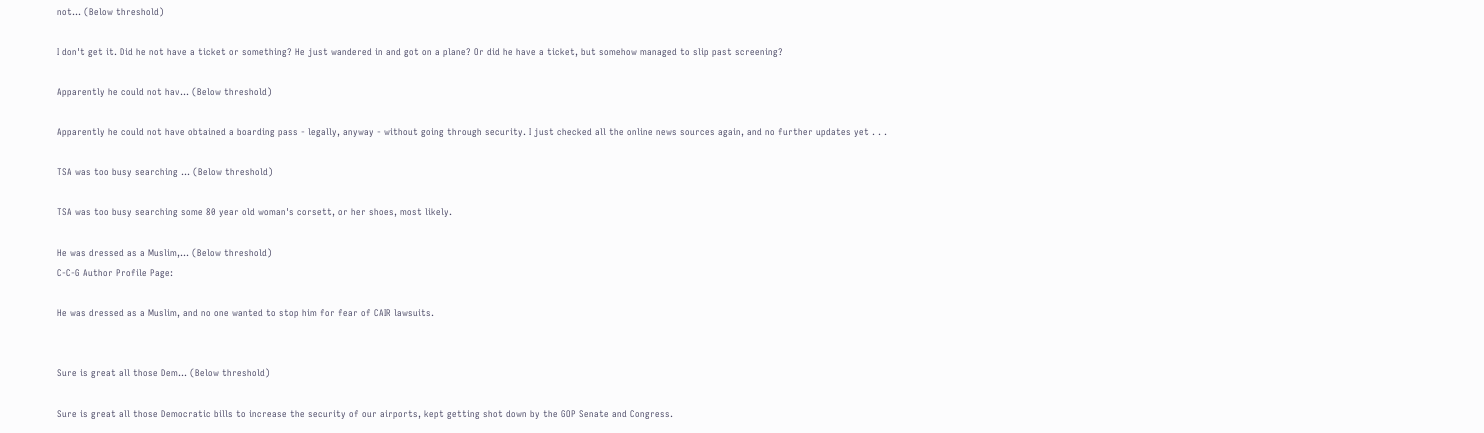not... (Below threshold)

I don't get it. Did he not have a ticket or something? He just wandered in and got on a plane? Or did he have a ticket, but somehow managed to slip past screening?

Apparently he could not hav... (Below threshold)

Apparently he could not have obtained a boarding pass - legally, anyway - without going through security. I just checked all the online news sources again, and no further updates yet . . .

TSA was too busy searching ... (Below threshold)

TSA was too busy searching some 80 year old woman's corsett, or her shoes, most likely.

He was dressed as a Muslim,... (Below threshold)
C-C-G Author Profile Page:

He was dressed as a Muslim, and no one wanted to stop him for fear of CAIR lawsuits.


Sure is great all those Dem... (Below threshold)

Sure is great all those Democratic bills to increase the security of our airports, kept getting shot down by the GOP Senate and Congress.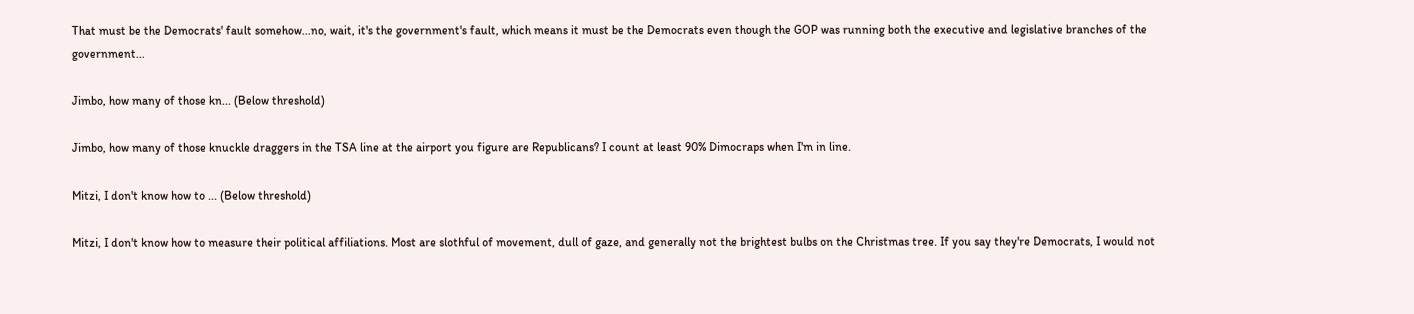That must be the Democrats' fault somehow...no, wait, it's the government's fault, which means it must be the Democrats even though the GOP was running both the executive and legislative branches of the government...

Jimbo, how many of those kn... (Below threshold)

Jimbo, how many of those knuckle draggers in the TSA line at the airport you figure are Republicans? I count at least 90% Dimocraps when I'm in line.

Mitzi, I don't know how to ... (Below threshold)

Mitzi, I don't know how to measure their political affiliations. Most are slothful of movement, dull of gaze, and generally not the brightest bulbs on the Christmas tree. If you say they're Democrats, I would not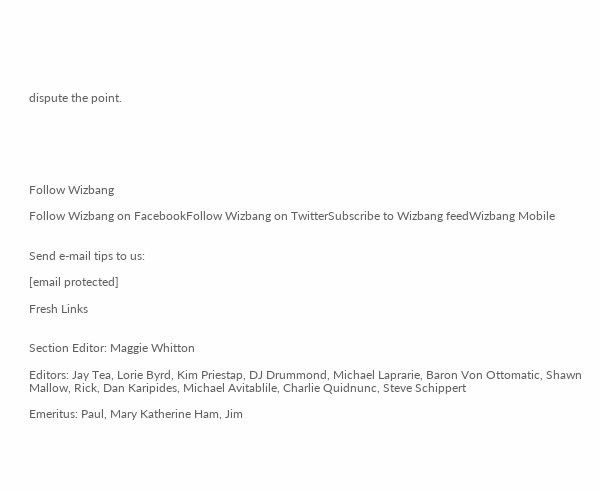dispute the point.






Follow Wizbang

Follow Wizbang on FacebookFollow Wizbang on TwitterSubscribe to Wizbang feedWizbang Mobile


Send e-mail tips to us:

[email protected]

Fresh Links


Section Editor: Maggie Whitton

Editors: Jay Tea, Lorie Byrd, Kim Priestap, DJ Drummond, Michael Laprarie, Baron Von Ottomatic, Shawn Mallow, Rick, Dan Karipides, Michael Avitablile, Charlie Quidnunc, Steve Schippert

Emeritus: Paul, Mary Katherine Ham, Jim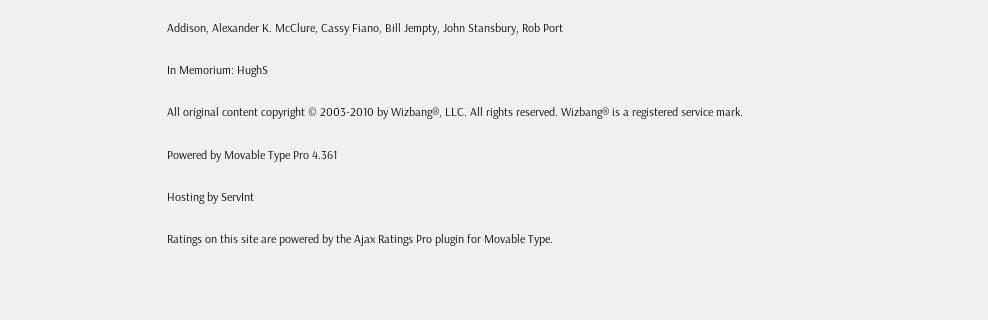Addison, Alexander K. McClure, Cassy Fiano, Bill Jempty, John Stansbury, Rob Port

In Memorium: HughS

All original content copyright © 2003-2010 by Wizbang®, LLC. All rights reserved. Wizbang® is a registered service mark.

Powered by Movable Type Pro 4.361

Hosting by ServInt

Ratings on this site are powered by the Ajax Ratings Pro plugin for Movable Type.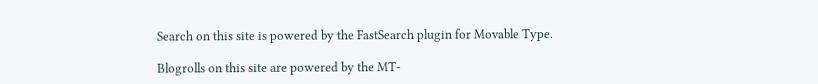Search on this site is powered by the FastSearch plugin for Movable Type.

Blogrolls on this site are powered by the MT-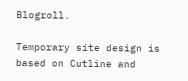Blogroll.

Temporary site design is based on Cutline and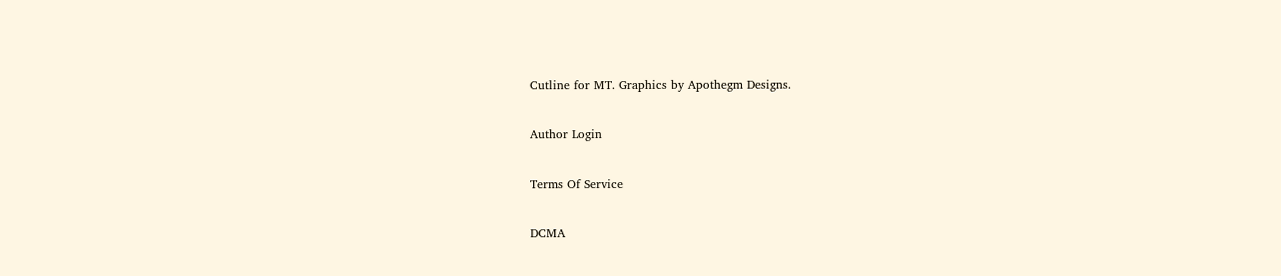Cutline for MT. Graphics by Apothegm Designs.

Author Login

Terms Of Service

DCMA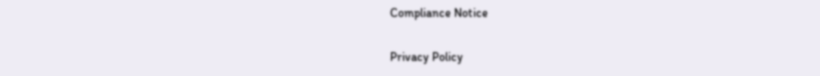Compliance Notice

Privacy Policy